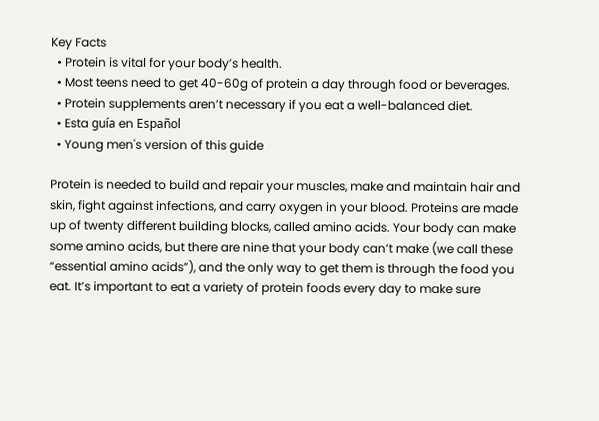Key Facts
  • Protein is vital for your body’s health.
  • Most teens need to get 40-60g of protein a day through food or beverages.
  • Protein supplements aren’t necessary if you eat a well-balanced diet.
  • Esta guía en Español
  • Young men's version of this guide

Protein is needed to build and repair your muscles, make and maintain hair and skin, fight against infections, and carry oxygen in your blood. Proteins are made up of twenty different building blocks, called amino acids. Your body can make some amino acids, but there are nine that your body can’t make (we call these “essential amino acids”), and the only way to get them is through the food you eat. It’s important to eat a variety of protein foods every day to make sure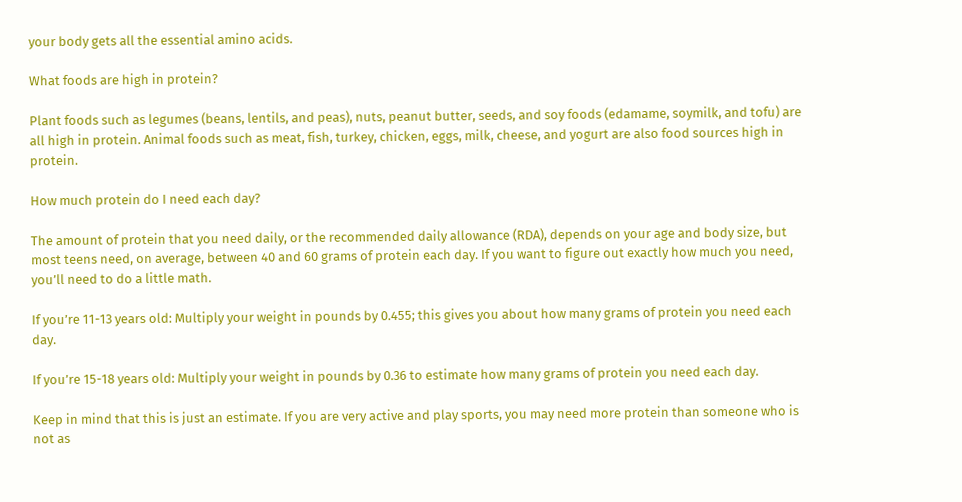your body gets all the essential amino acids.

What foods are high in protein?

Plant foods such as legumes (beans, lentils, and peas), nuts, peanut butter, seeds, and soy foods (edamame, soymilk, and tofu) are all high in protein. Animal foods such as meat, fish, turkey, chicken, eggs, milk, cheese, and yogurt are also food sources high in protein.

How much protein do I need each day?

The amount of protein that you need daily, or the recommended daily allowance (RDA), depends on your age and body size, but most teens need, on average, between 40 and 60 grams of protein each day. If you want to figure out exactly how much you need, you’ll need to do a little math.

If you’re 11-13 years old: Multiply your weight in pounds by 0.455; this gives you about how many grams of protein you need each day.

If you’re 15-18 years old: Multiply your weight in pounds by 0.36 to estimate how many grams of protein you need each day.

Keep in mind that this is just an estimate. If you are very active and play sports, you may need more protein than someone who is not as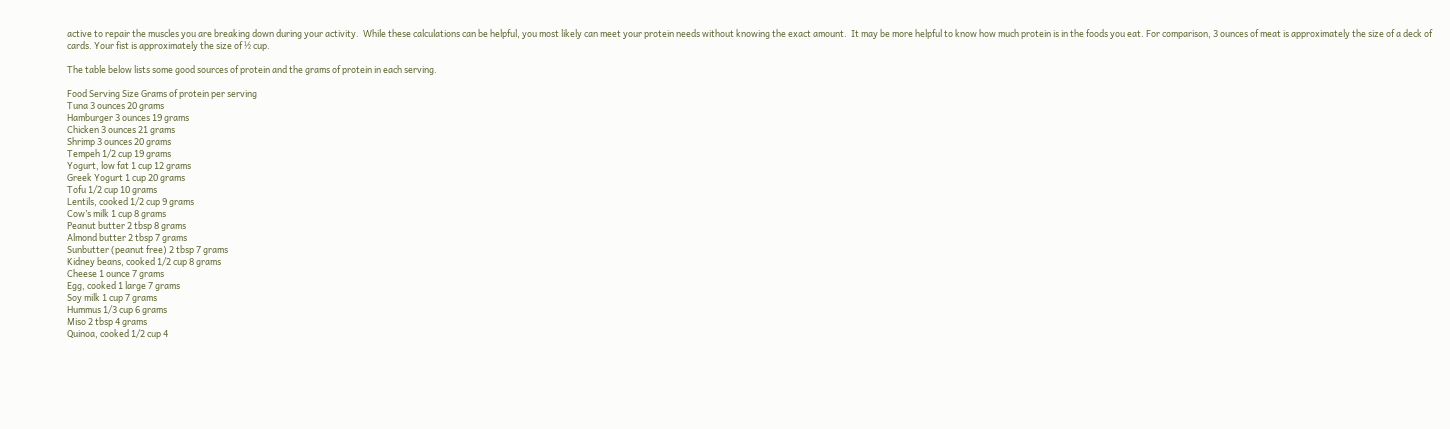active to repair the muscles you are breaking down during your activity.  While these calculations can be helpful, you most likely can meet your protein needs without knowing the exact amount.  It may be more helpful to know how much protein is in the foods you eat. For comparison, 3 ounces of meat is approximately the size of a deck of cards. Your fist is approximately the size of ½ cup.

The table below lists some good sources of protein and the grams of protein in each serving.

Food Serving Size Grams of protein per serving
Tuna 3 ounces 20 grams
Hamburger 3 ounces 19 grams
Chicken 3 ounces 21 grams
Shrimp 3 ounces 20 grams
Tempeh 1/2 cup 19 grams
Yogurt, low fat 1 cup 12 grams
Greek Yogurt 1 cup 20 grams
Tofu 1/2 cup 10 grams
Lentils, cooked 1/2 cup 9 grams
Cow’s milk 1 cup 8 grams
Peanut butter 2 tbsp 8 grams
Almond butter 2 tbsp 7 grams
Sunbutter (peanut free) 2 tbsp 7 grams
Kidney beans, cooked 1/2 cup 8 grams
Cheese 1 ounce 7 grams
Egg, cooked 1 large 7 grams
Soy milk 1 cup 7 grams
Hummus 1/3 cup 6 grams
Miso 2 tbsp 4 grams
Quinoa, cooked 1/2 cup 4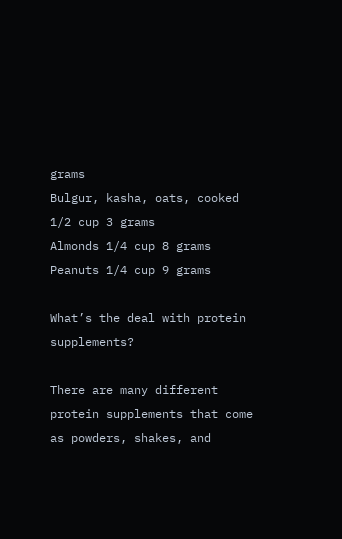grams
Bulgur, kasha, oats, cooked 1/2 cup 3 grams
Almonds 1/4 cup 8 grams
Peanuts 1/4 cup 9 grams

What’s the deal with protein supplements?

There are many different protein supplements that come as powders, shakes, and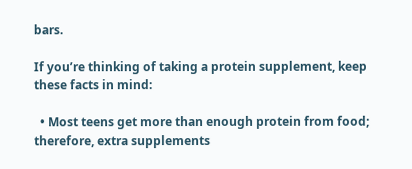bars.

If you’re thinking of taking a protein supplement, keep these facts in mind:

  • Most teens get more than enough protein from food; therefore, extra supplements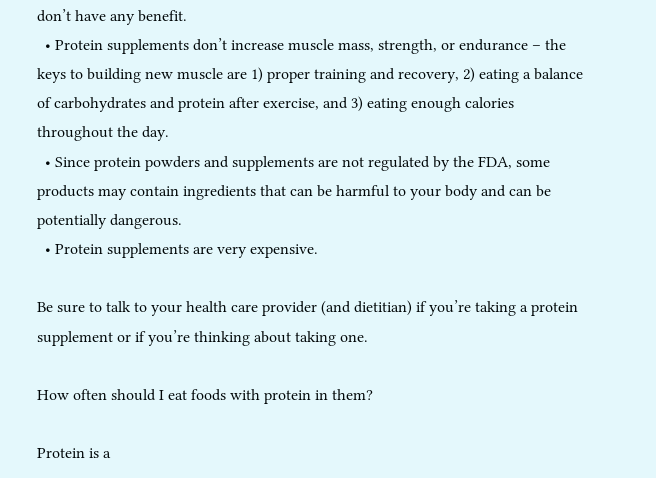don’t have any benefit.
  • Protein supplements don’t increase muscle mass, strength, or endurance – the keys to building new muscle are 1) proper training and recovery, 2) eating a balance of carbohydrates and protein after exercise, and 3) eating enough calories throughout the day.
  • Since protein powders and supplements are not regulated by the FDA, some products may contain ingredients that can be harmful to your body and can be potentially dangerous.
  • Protein supplements are very expensive.

Be sure to talk to your health care provider (and dietitian) if you’re taking a protein supplement or if you’re thinking about taking one.

How often should I eat foods with protein in them?

Protein is a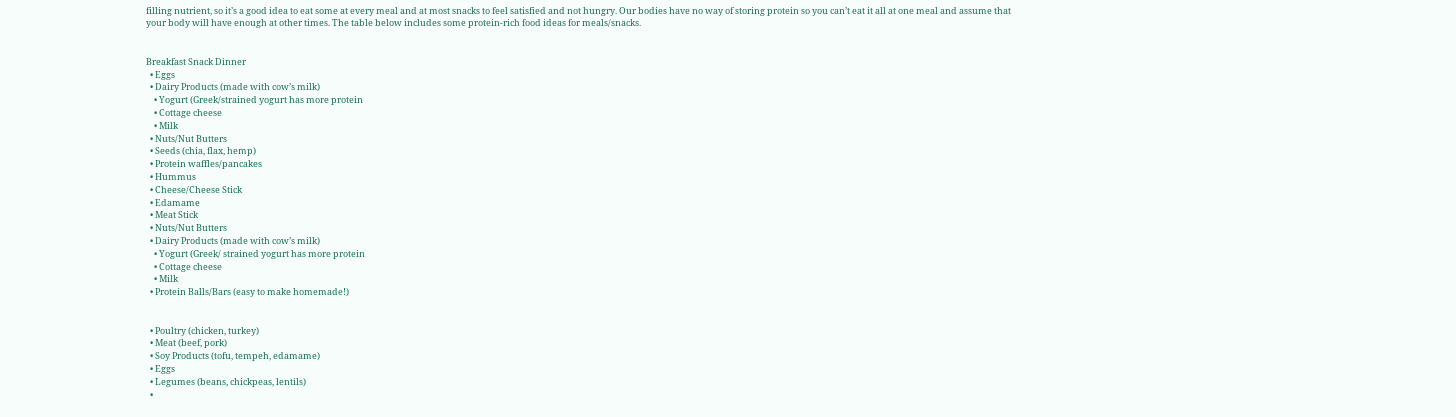filling nutrient, so it’s a good idea to eat some at every meal and at most snacks to feel satisfied and not hungry. Our bodies have no way of storing protein so you can’t eat it all at one meal and assume that your body will have enough at other times. The table below includes some protein-rich food ideas for meals/snacks.


Breakfast Snack Dinner
  • Eggs
  • Dairy Products (made with cow’s milk)
    • Yogurt (Greek/strained yogurt has more protein
    • Cottage cheese
    • Milk
  • Nuts/Nut Butters
  • Seeds (chia, flax, hemp)
  • Protein waffles/pancakes
  • Hummus
  • Cheese/Cheese Stick
  • Edamame
  • Meat Stick
  • Nuts/Nut Butters
  • Dairy Products (made with cow’s milk)
    • Yogurt (Greek/ strained yogurt has more protein
    • Cottage cheese
    • Milk
  • Protein Balls/Bars (easy to make homemade!)


  • Poultry (chicken, turkey)
  • Meat (beef, pork)
  • Soy Products (tofu, tempeh, edamame)
  • Eggs
  • Legumes (beans, chickpeas, lentils)
  •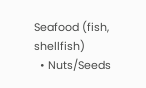Seafood (fish, shellfish)
  • Nuts/Seeds